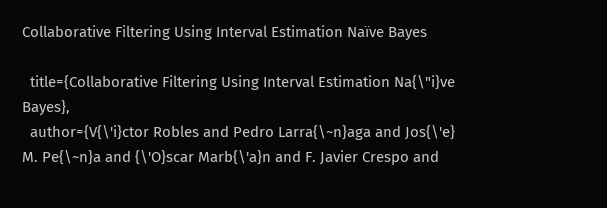Collaborative Filtering Using Interval Estimation Naïve Bayes

  title={Collaborative Filtering Using Interval Estimation Na{\"i}ve Bayes},
  author={V{\'i}ctor Robles and Pedro Larra{\~n}aga and Jos{\'e} M. Pe{\~n}a and {\'O}scar Marb{\'a}n and F. Javier Crespo and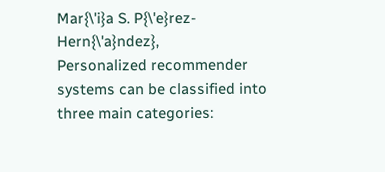Mar{\'i}a S. P{\'e}rez-Hern{\'a}ndez},
Personalized recommender systems can be classified into three main categories: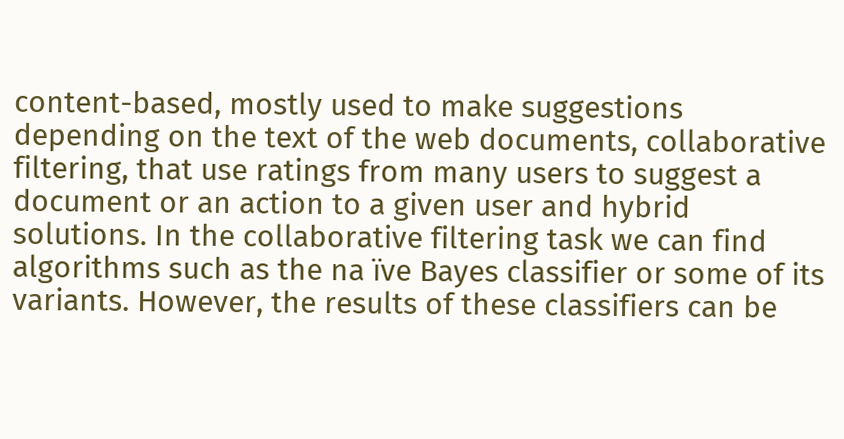content-based, mostly used to make suggestions depending on the text of the web documents, collaborative filtering, that use ratings from many users to suggest a document or an action to a given user and hybrid solutions. In the collaborative filtering task we can find algorithms such as the na ı̈ve Bayes classifier or some of its variants. However, the results of these classifiers can be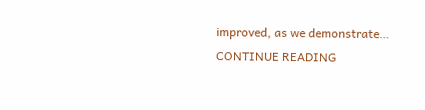improved, as we demonstrate… CONTINUE READING